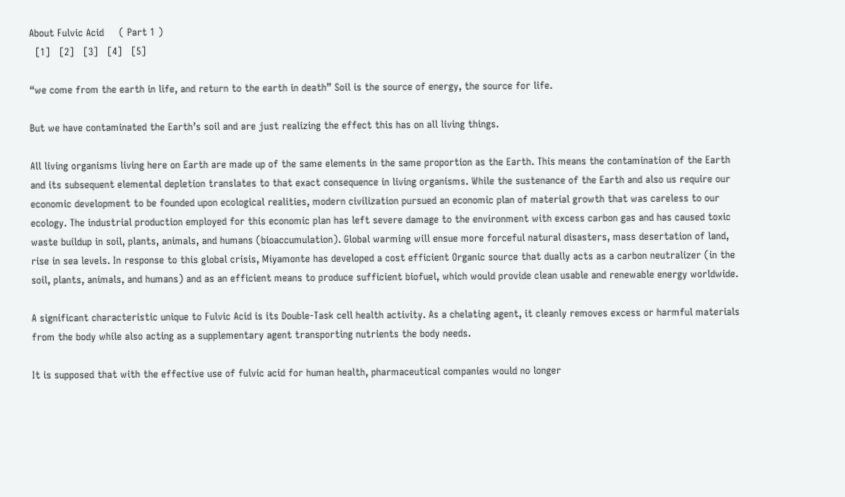About Fulvic Acid     ( Part 1 )
  [1]   [2]   [3]   [4]   [5]

“we come from the earth in life, and return to the earth in death” Soil is the source of energy, the source for life.

But we have contaminated the Earth’s soil and are just realizing the effect this has on all living things.

All living organisms living here on Earth are made up of the same elements in the same proportion as the Earth. This means the contamination of the Earth and its subsequent elemental depletion translates to that exact consequence in living organisms. While the sustenance of the Earth and also us require our economic development to be founded upon ecological realities, modern civilization pursued an economic plan of material growth that was careless to our ecology. The industrial production employed for this economic plan has left severe damage to the environment with excess carbon gas and has caused toxic waste buildup in soil, plants, animals, and humans (bioaccumulation). Global warming will ensue more forceful natural disasters, mass desertation of land, rise in sea levels. In response to this global crisis, Miyamonte has developed a cost efficient Organic source that dually acts as a carbon neutralizer (in the soil, plants, animals, and humans) and as an efficient means to produce sufficient biofuel, which would provide clean usable and renewable energy worldwide.

A significant characteristic unique to Fulvic Acid is its Double-Task cell health activity. As a chelating agent, it cleanly removes excess or harmful materials from the body while also acting as a supplementary agent transporting nutrients the body needs.

It is supposed that with the effective use of fulvic acid for human health, pharmaceutical companies would no longer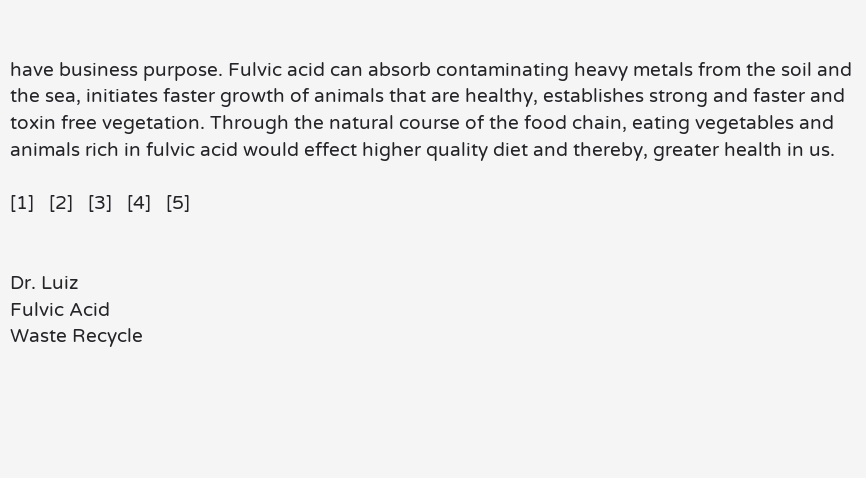have business purpose. Fulvic acid can absorb contaminating heavy metals from the soil and the sea, initiates faster growth of animals that are healthy, establishes strong and faster and toxin free vegetation. Through the natural course of the food chain, eating vegetables and animals rich in fulvic acid would effect higher quality diet and thereby, greater health in us.

[1]   [2]   [3]   [4]   [5]


Dr. Luiz
Fulvic Acid
Waste Recycle